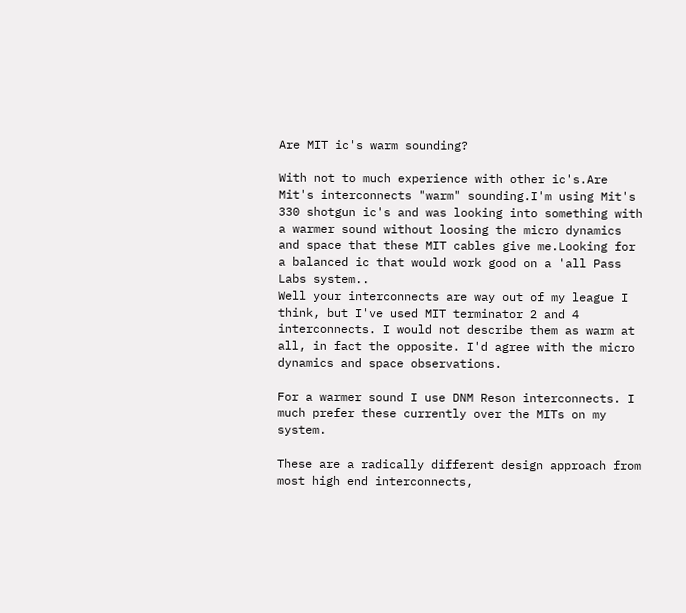Are MIT ic's warm sounding?

With not to much experience with other ic's.Are Mit's interconnects "warm" sounding.I'm using Mit's 330 shotgun ic's and was looking into something with a warmer sound without loosing the micro dynamics and space that these MIT cables give me.Looking for a balanced ic that would work good on a 'all Pass Labs system..
Well your interconnects are way out of my league I think, but I've used MIT terminator 2 and 4 interconnects. I would not describe them as warm at all, in fact the opposite. I'd agree with the micro dynamics and space observations.

For a warmer sound I use DNM Reson interconnects. I much prefer these currently over the MITs on my system.

These are a radically different design approach from most high end interconnects,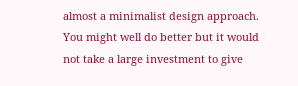almost a minimalist design approach. You might well do better but it would not take a large investment to give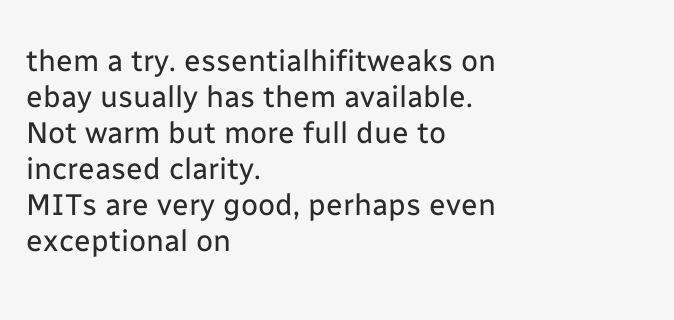them a try. essentialhifitweaks on ebay usually has them available.
Not warm but more full due to increased clarity.
MITs are very good, perhaps even exceptional on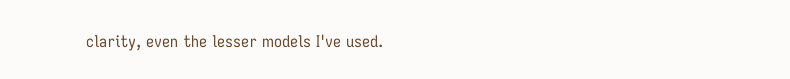clarity, even the lesser models I've used.